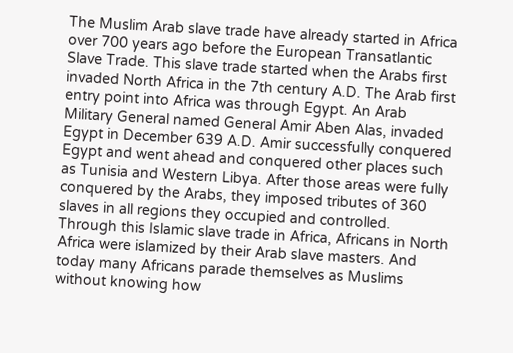The Muslim Arab slave trade have already started in Africa over 700 years ago before the European Transatlantic Slave Trade. This slave trade started when the Arabs first invaded North Africa in the 7th century A.D. The Arab first entry point into Africa was through Egypt. An Arab Military General named General Amir Aben Alas, invaded Egypt in December 639 A.D. Amir successfully conquered Egypt and went ahead and conquered other places such as Tunisia and Western Libya. After those areas were fully conquered by the Arabs, they imposed tributes of 360 slaves in all regions they occupied and controlled.
Through this Islamic slave trade in Africa, Africans in North Africa were islamized by their Arab slave masters. And today many Africans parade themselves as Muslims without knowing how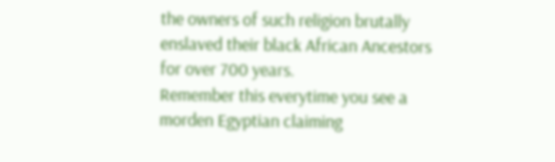the owners of such religion brutally enslaved their black African Ancestors for over 700 years.
Remember this everytime you see a morden Egyptian claiming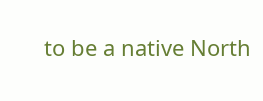to be a native North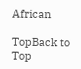African

TopBack to Top